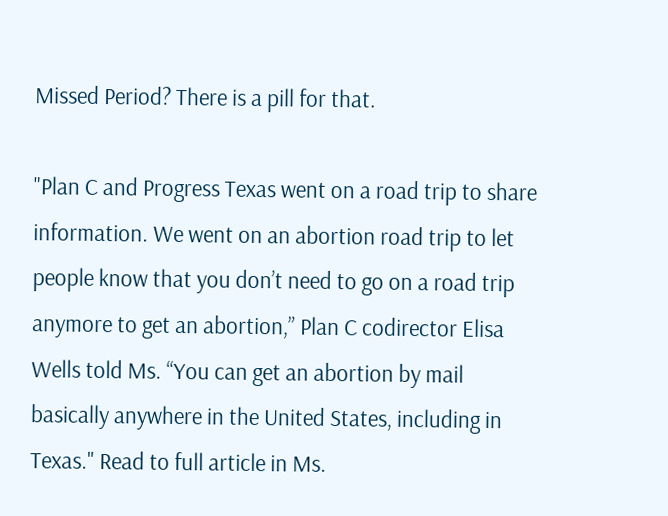Missed Period? There is a pill for that.

"Plan C and Progress Texas went on a road trip to share information. We went on an abortion road trip to let people know that you don’t need to go on a road trip anymore to get an abortion,” Plan C codirector Elisa Wells told Ms. “You can get an abortion by mail basically anywhere in the United States, including in Texas." Read to full article in Ms.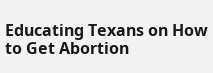Educating Texans on How to Get Abortion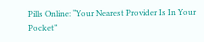Pills Online: “Your Nearest Provider Is In Your Pocket”